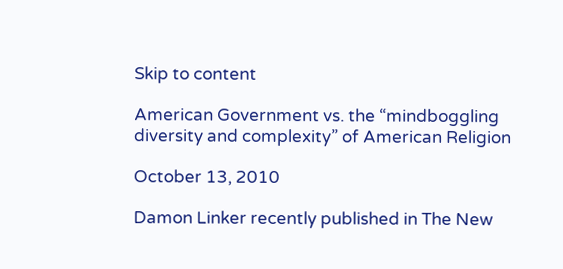Skip to content

American Government vs. the “mindboggling diversity and complexity” of American Religion

October 13, 2010

Damon Linker recently published in The New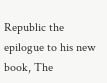Republic the epilogue to his new book, The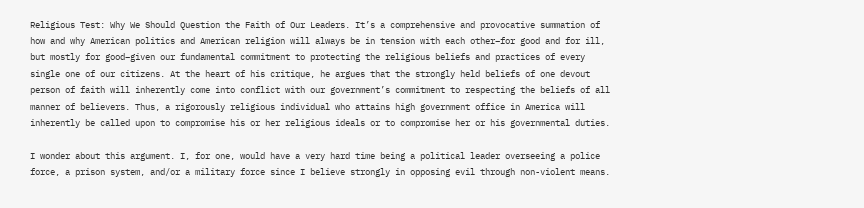Religious Test: Why We Should Question the Faith of Our Leaders. It’s a comprehensive and provocative summation of how and why American politics and American religion will always be in tension with each other–for good and for ill, but mostly for good–given our fundamental commitment to protecting the religious beliefs and practices of every single one of our citizens. At the heart of his critique, he argues that the strongly held beliefs of one devout person of faith will inherently come into conflict with our government’s commitment to respecting the beliefs of all manner of believers. Thus, a rigorously religious individual who attains high government office in America will inherently be called upon to compromise his or her religious ideals or to compromise her or his governmental duties.

I wonder about this argument. I, for one, would have a very hard time being a political leader overseeing a police force, a prison system, and/or a military force since I believe strongly in opposing evil through non-violent means.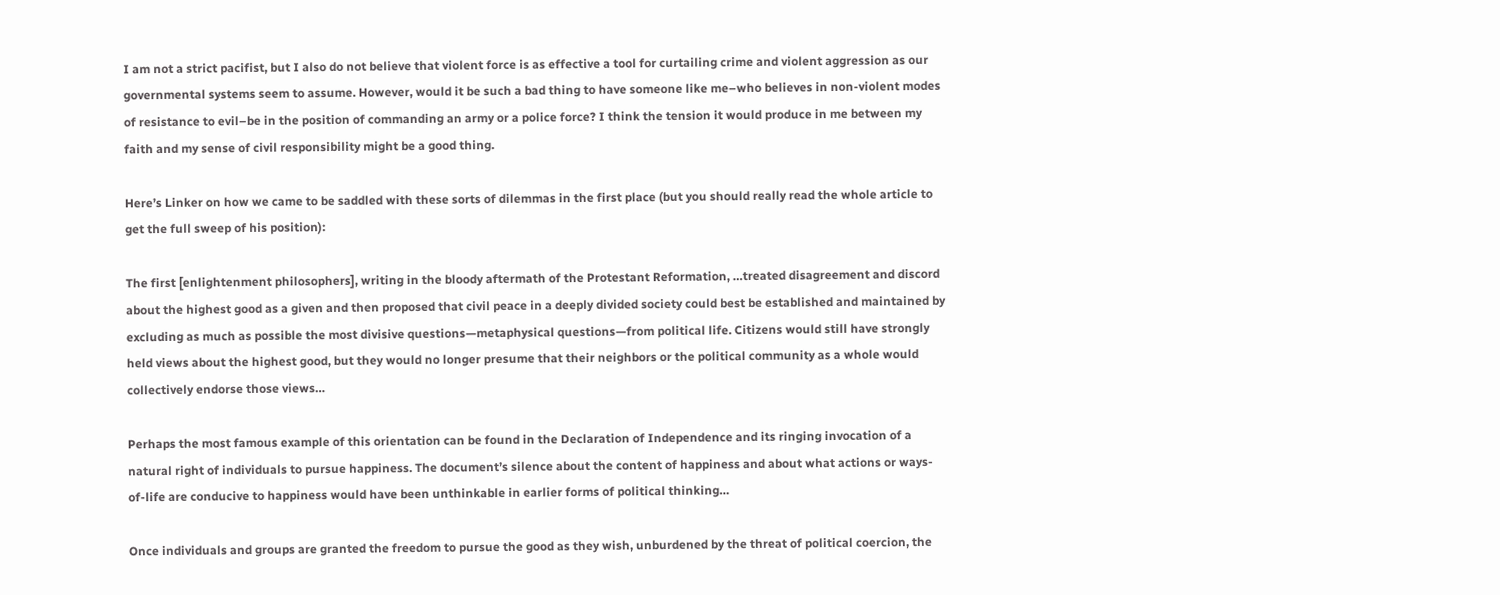I am not a strict pacifist, but I also do not believe that violent force is as effective a tool for curtailing crime and violent aggression as our governmental systems seem to assume. However, would it be such a bad thing to have someone like me–who believes in non-violent modes of resistance to evil–be in the position of commanding an army or a police force? I think the tension it would produce in me between my faith and my sense of civil responsibility might be a good thing.

Here’s Linker on how we came to be saddled with these sorts of dilemmas in the first place (but you should really read the whole article to get the full sweep of his position):

The first [enlightenment philosophers], writing in the bloody aftermath of the Protestant Reformation, …treated disagreement and discord about the highest good as a given and then proposed that civil peace in a deeply divided society could best be established and maintained by excluding as much as possible the most divisive questions—metaphysical questions—from political life. Citizens would still have strongly held views about the highest good, but they would no longer presume that their neighbors or the political community as a whole would collectively endorse those views…

Perhaps the most famous example of this orientation can be found in the Declaration of Independence and its ringing invocation of a natural right of individuals to pursue happiness. The document’s silence about the content of happiness and about what actions or ways-of-life are conducive to happiness would have been unthinkable in earlier forms of political thinking…

Once individuals and groups are granted the freedom to pursue the good as they wish, unburdened by the threat of political coercion, the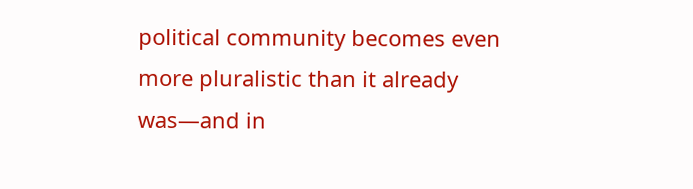political community becomes even more pluralistic than it already was—and in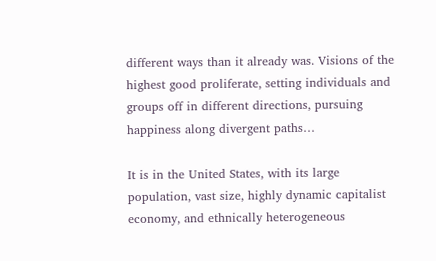different ways than it already was. Visions of the highest good proliferate, setting individuals and groups off in different directions, pursuing happiness along divergent paths…

It is in the United States, with its large population, vast size, highly dynamic capitalist economy, and ethnically heterogeneous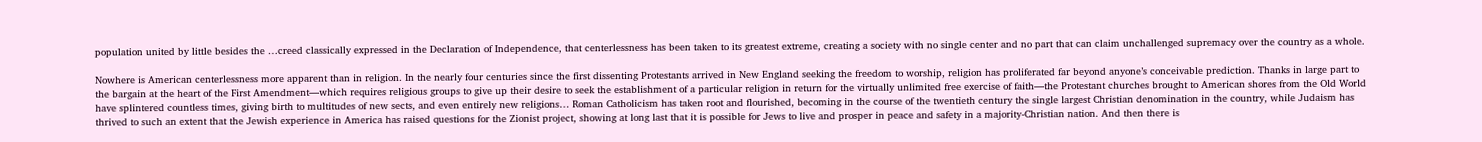population united by little besides the …creed classically expressed in the Declaration of Independence, that centerlessness has been taken to its greatest extreme, creating a society with no single center and no part that can claim unchallenged supremacy over the country as a whole.

Nowhere is American centerlessness more apparent than in religion. In the nearly four centuries since the first dissenting Protestants arrived in New England seeking the freedom to worship, religion has proliferated far beyond anyone’s conceivable prediction. Thanks in large part to the bargain at the heart of the First Amendment—which requires religious groups to give up their desire to seek the establishment of a particular religion in return for the virtually unlimited free exercise of faith—the Protestant churches brought to American shores from the Old World have splintered countless times, giving birth to multitudes of new sects, and even entirely new religions… Roman Catholicism has taken root and flourished, becoming in the course of the twentieth century the single largest Christian denomination in the country, while Judaism has thrived to such an extent that the Jewish experience in America has raised questions for the Zionist project, showing at long last that it is possible for Jews to live and prosper in peace and safety in a majority-Christian nation. And then there is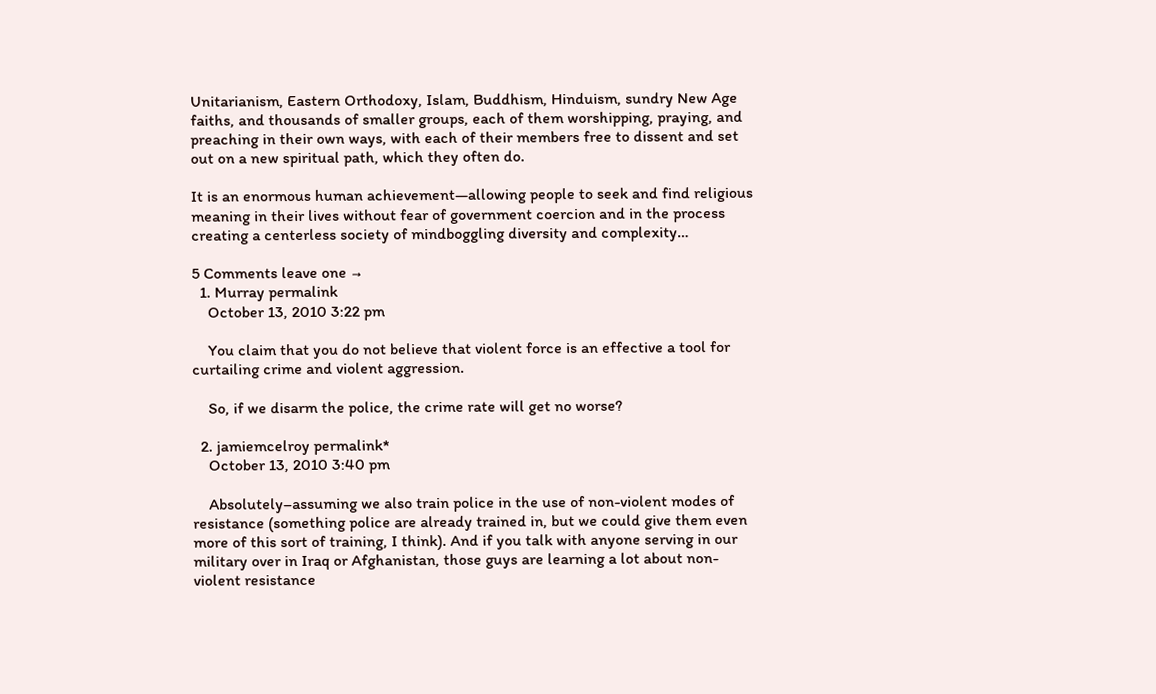Unitarianism, Eastern Orthodoxy, Islam, Buddhism, Hinduism, sundry New Age faiths, and thousands of smaller groups, each of them worshipping, praying, and preaching in their own ways, with each of their members free to dissent and set out on a new spiritual path, which they often do.

It is an enormous human achievement—allowing people to seek and find religious meaning in their lives without fear of government coercion and in the process creating a centerless society of mindboggling diversity and complexity…

5 Comments leave one →
  1. Murray permalink
    October 13, 2010 3:22 pm

    You claim that you do not believe that violent force is an effective a tool for curtailing crime and violent aggression.

    So, if we disarm the police, the crime rate will get no worse?

  2. jamiemcelroy permalink*
    October 13, 2010 3:40 pm

    Absolutely–assuming we also train police in the use of non-violent modes of resistance (something police are already trained in, but we could give them even more of this sort of training, I think). And if you talk with anyone serving in our military over in Iraq or Afghanistan, those guys are learning a lot about non-violent resistance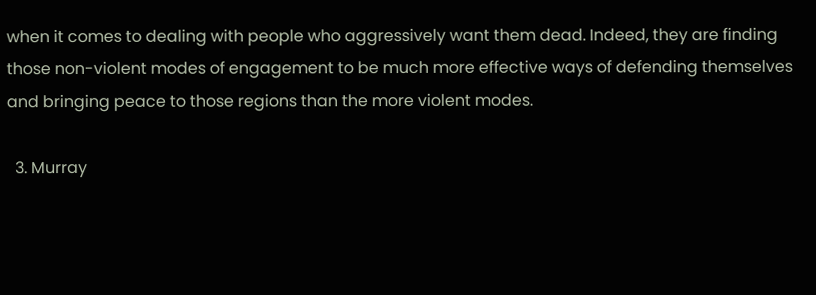when it comes to dealing with people who aggressively want them dead. Indeed, they are finding those non-violent modes of engagement to be much more effective ways of defending themselves and bringing peace to those regions than the more violent modes.

  3. Murray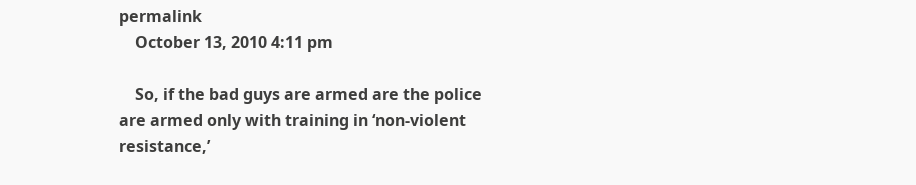permalink
    October 13, 2010 4:11 pm

    So, if the bad guys are armed are the police are armed only with training in ‘non-violent resistance,’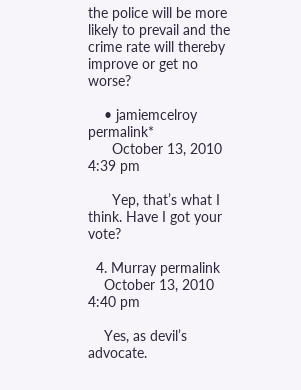the police will be more likely to prevail and the crime rate will thereby improve or get no worse?

    • jamiemcelroy permalink*
      October 13, 2010 4:39 pm

      Yep, that’s what I think. Have I got your vote?

  4. Murray permalink
    October 13, 2010 4:40 pm

    Yes, as devil’s advocate.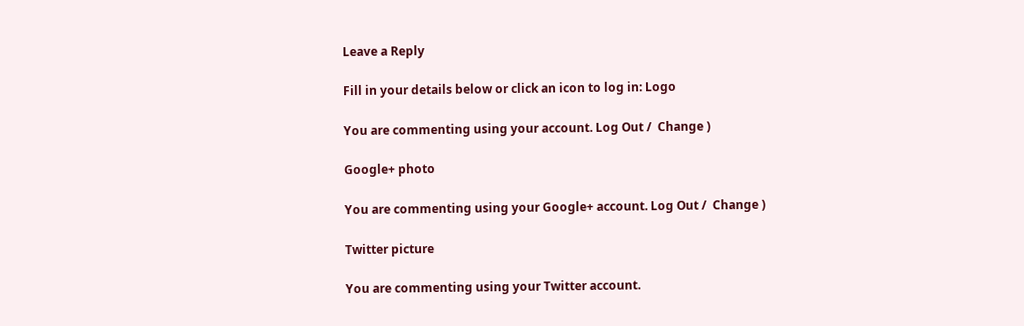Leave a Reply

Fill in your details below or click an icon to log in: Logo

You are commenting using your account. Log Out /  Change )

Google+ photo

You are commenting using your Google+ account. Log Out /  Change )

Twitter picture

You are commenting using your Twitter account.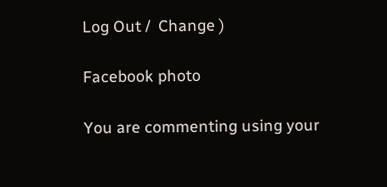Log Out /  Change )

Facebook photo

You are commenting using your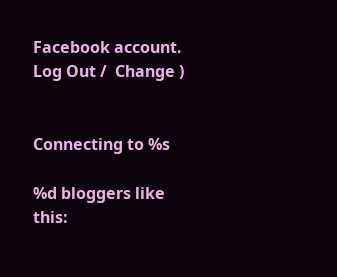Facebook account. Log Out /  Change )


Connecting to %s

%d bloggers like this: